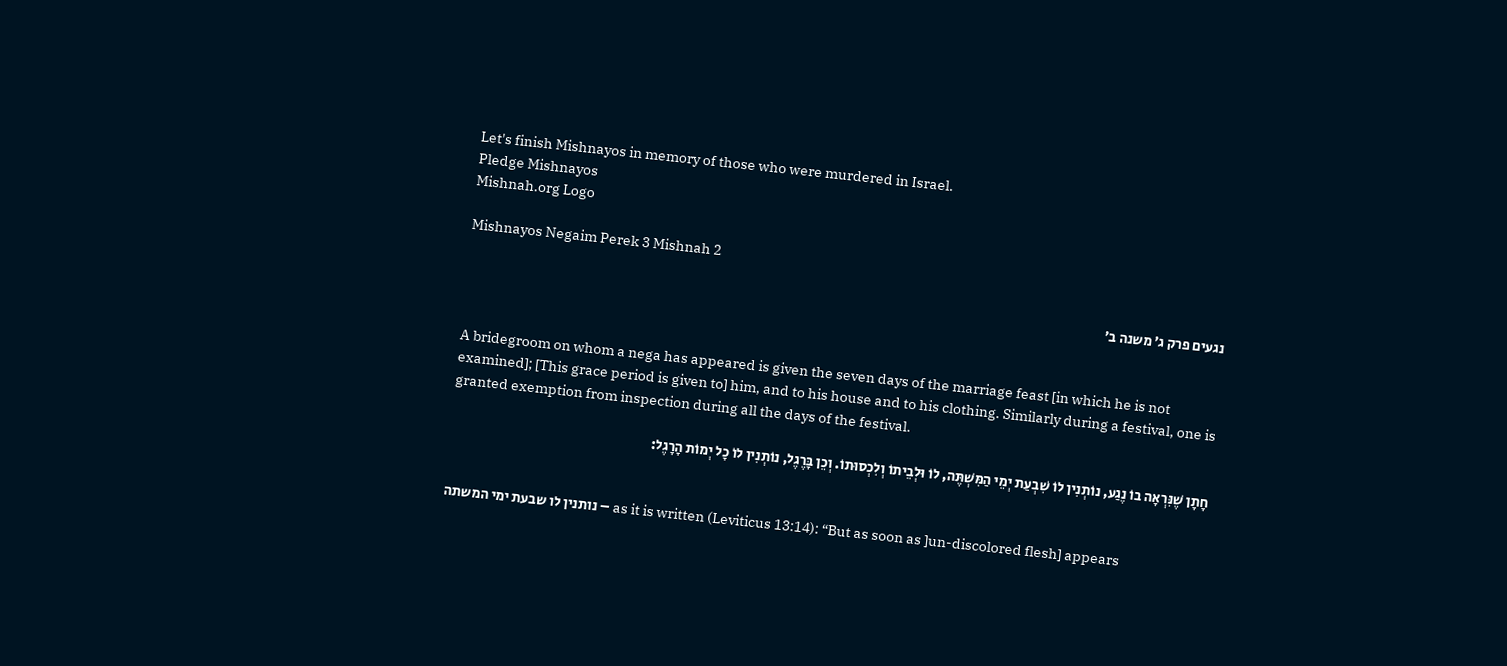Let's finish Mishnayos in memory of those who were murdered in Israel.
Pledge Mishnayos
Mishnah.org Logo

Mishnayos Negaim Perek 3 Mishnah 2

נגעים פרק ג׳ משנה ב׳


A bridegroom on whom a nega has appeared is given the seven days of the marriage feast [in which he is not examined]; [This grace period is given to] him, and to his house and to his clothing. Similarly during a festival, one is granted exemption from inspection during all the days of the festival.

חָתָן שֶׁנִּרְאָה בוֹ נֶגַע, נוֹתְנִין לוֹ שִׁבְעַת יְמֵי הַמִּשְׁתֶּה, לוֹ וּלְבֵיתוֹ וְלִכְסוּתוֹ. וְכֵן בָּרֶגֶל, נוֹתְנִין לוֹ כָל יְמוֹת הָרָגֶל:


נותנין לו שבעת ימי המשתה – as it is written (Leviticus 13:14): “But as soon as ]un-discolored flesh] appears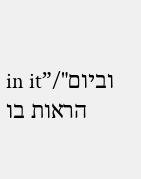in it”/"וביום הראות בו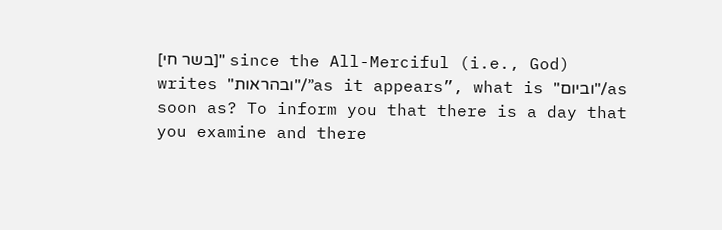[בשר חי]" since the All-Merciful (i.e., God) writes "ובהראות"/”as it appears”, what is "וביום"/as soon as? To inform you that there is a day that you examine and there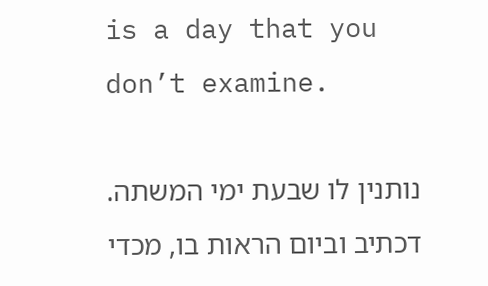is a day that you don’t examine.

נותנין לו שבעת ימי המשתה. דכתיב וביום הראות בו, מכדי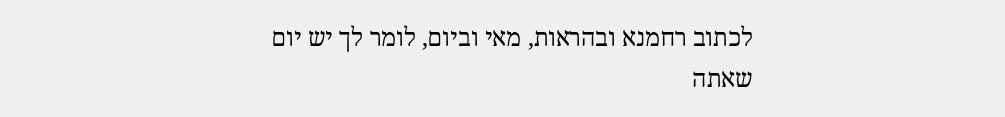לכתוב רחמנא ובהראות, מאי וביום, לומר לך יש יום שאתה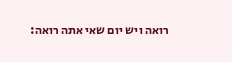רואה ויש יום שאי אתה רואה: